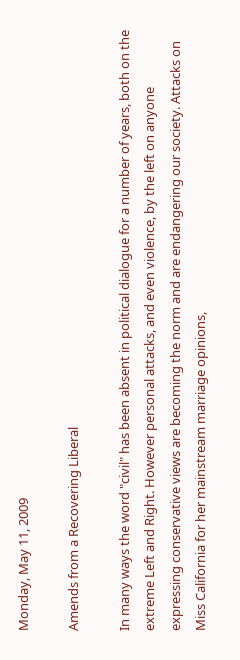Monday, May 11, 2009

Amends from a Recovering Liberal

In many ways the word "civil" has been absent in political dialogue for a number of years, both on the extreme Left and Right. However personal attacks, and even violence, by the left on anyone expressing conservative views are becoming the norm and are endangering our society. Attacks on Miss California for her mainstream marriage opinions,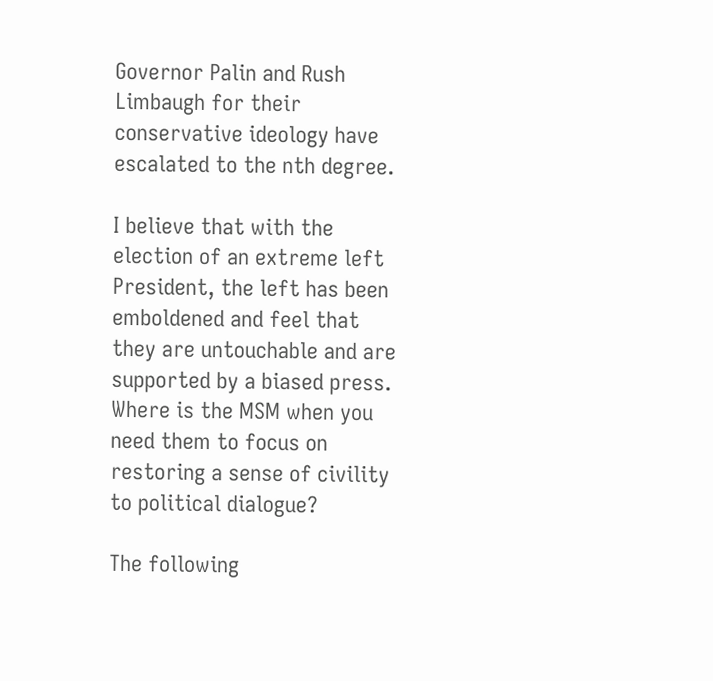Governor Palin and Rush Limbaugh for their conservative ideology have escalated to the nth degree.

I believe that with the election of an extreme left President, the left has been emboldened and feel that they are untouchable and are supported by a biased press. Where is the MSM when you need them to focus on restoring a sense of civility to political dialogue?

The following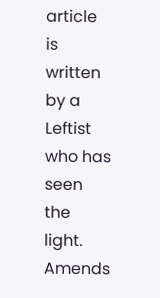article is written by a Leftist who has seen the light.
Amends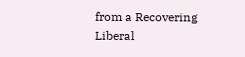from a Recovering Liberal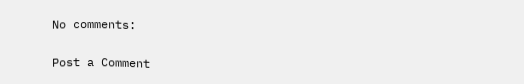No comments:

Post a Comment